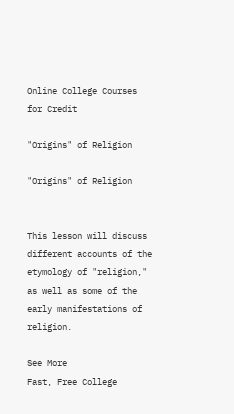Online College Courses for Credit

"Origins" of Religion

"Origins" of Religion


This lesson will discuss different accounts of the etymology of "religion," as well as some of the early manifestations of religion.

See More
Fast, Free College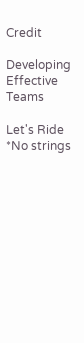Credit

Developing Effective Teams

Let's Ride
*No strings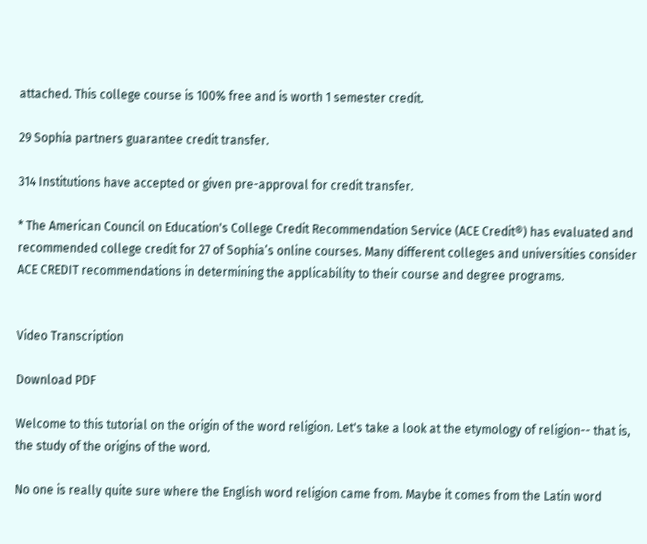attached. This college course is 100% free and is worth 1 semester credit.

29 Sophia partners guarantee credit transfer.

314 Institutions have accepted or given pre-approval for credit transfer.

* The American Council on Education's College Credit Recommendation Service (ACE Credit®) has evaluated and recommended college credit for 27 of Sophia’s online courses. Many different colleges and universities consider ACE CREDIT recommendations in determining the applicability to their course and degree programs.


Video Transcription

Download PDF

Welcome to this tutorial on the origin of the word religion. Let's take a look at the etymology of religion-- that is, the study of the origins of the word.

No one is really quite sure where the English word religion came from. Maybe it comes from the Latin word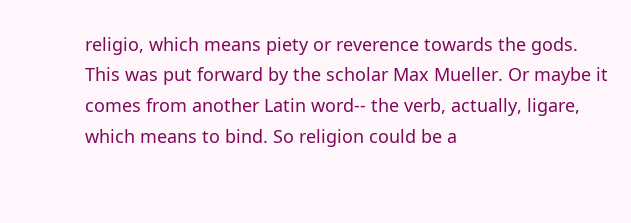religio, which means piety or reverence towards the gods. This was put forward by the scholar Max Mueller. Or maybe it comes from another Latin word-- the verb, actually, ligare, which means to bind. So religion could be a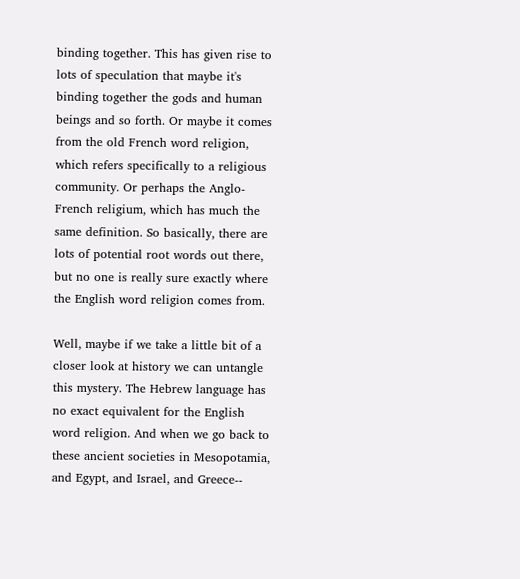binding together. This has given rise to lots of speculation that maybe it's binding together the gods and human beings and so forth. Or maybe it comes from the old French word religion, which refers specifically to a religious community. Or perhaps the Anglo-French religium, which has much the same definition. So basically, there are lots of potential root words out there, but no one is really sure exactly where the English word religion comes from.

Well, maybe if we take a little bit of a closer look at history we can untangle this mystery. The Hebrew language has no exact equivalent for the English word religion. And when we go back to these ancient societies in Mesopotamia, and Egypt, and Israel, and Greece--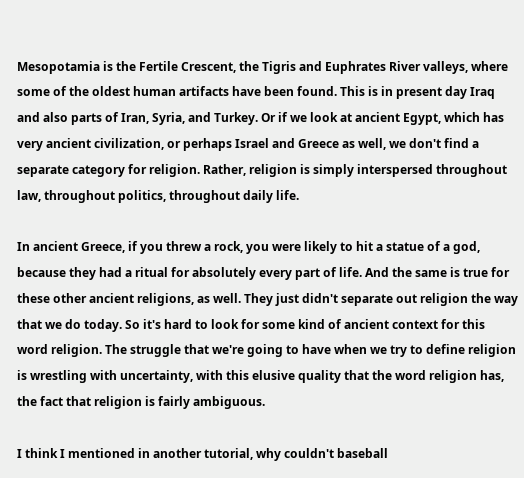Mesopotamia is the Fertile Crescent, the Tigris and Euphrates River valleys, where some of the oldest human artifacts have been found. This is in present day Iraq and also parts of Iran, Syria, and Turkey. Or if we look at ancient Egypt, which has very ancient civilization, or perhaps Israel and Greece as well, we don't find a separate category for religion. Rather, religion is simply interspersed throughout law, throughout politics, throughout daily life.

In ancient Greece, if you threw a rock, you were likely to hit a statue of a god, because they had a ritual for absolutely every part of life. And the same is true for these other ancient religions, as well. They just didn't separate out religion the way that we do today. So it's hard to look for some kind of ancient context for this word religion. The struggle that we're going to have when we try to define religion is wrestling with uncertainty, with this elusive quality that the word religion has, the fact that religion is fairly ambiguous.

I think I mentioned in another tutorial, why couldn't baseball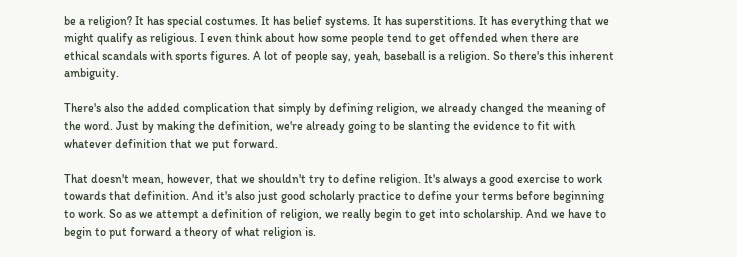be a religion? It has special costumes. It has belief systems. It has superstitions. It has everything that we might qualify as religious. I even think about how some people tend to get offended when there are ethical scandals with sports figures. A lot of people say, yeah, baseball is a religion. So there's this inherent ambiguity.

There's also the added complication that simply by defining religion, we already changed the meaning of the word. Just by making the definition, we're already going to be slanting the evidence to fit with whatever definition that we put forward.

That doesn't mean, however, that we shouldn't try to define religion. It's always a good exercise to work towards that definition. And it's also just good scholarly practice to define your terms before beginning to work. So as we attempt a definition of religion, we really begin to get into scholarship. And we have to begin to put forward a theory of what religion is.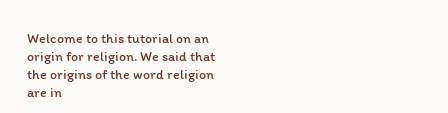Welcome to this tutorial on an origin for religion. We said that the origins of the word religion are in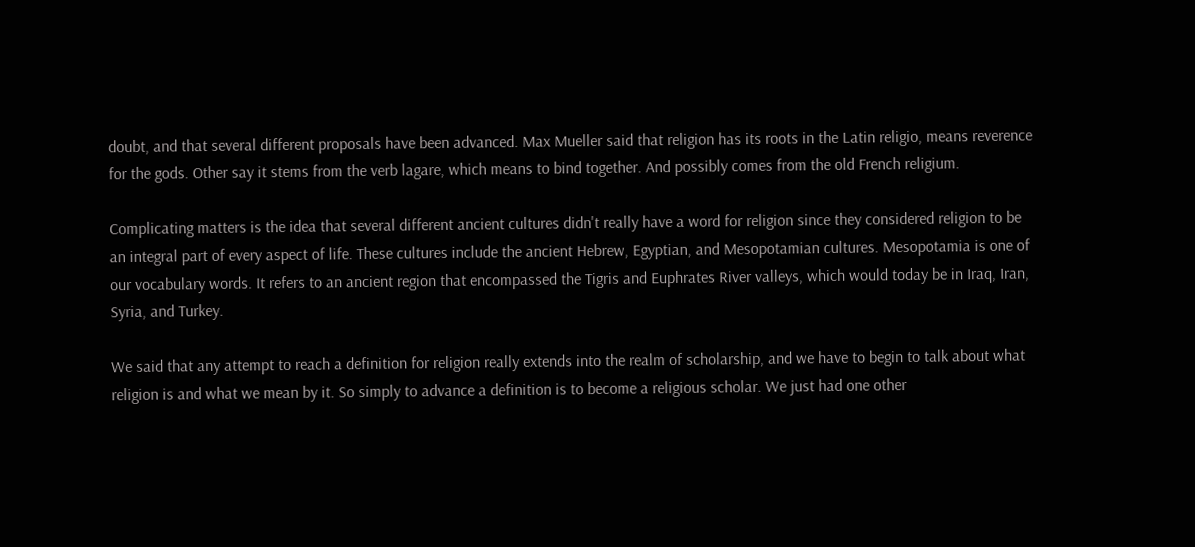doubt, and that several different proposals have been advanced. Max Mueller said that religion has its roots in the Latin religio, means reverence for the gods. Other say it stems from the verb lagare, which means to bind together. And possibly comes from the old French religium.

Complicating matters is the idea that several different ancient cultures didn't really have a word for religion since they considered religion to be an integral part of every aspect of life. These cultures include the ancient Hebrew, Egyptian, and Mesopotamian cultures. Mesopotamia is one of our vocabulary words. It refers to an ancient region that encompassed the Tigris and Euphrates River valleys, which would today be in Iraq, Iran, Syria, and Turkey.

We said that any attempt to reach a definition for religion really extends into the realm of scholarship, and we have to begin to talk about what religion is and what we mean by it. So simply to advance a definition is to become a religious scholar. We just had one other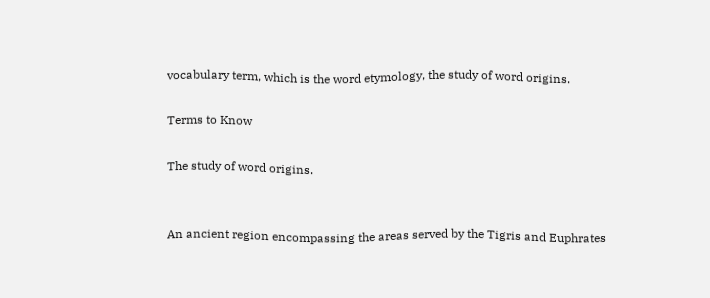vocabulary term, which is the word etymology, the study of word origins.

Terms to Know

The study of word origins.


An ancient region encompassing the areas served by the Tigris and Euphrates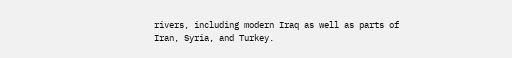rivers, including modern Iraq as well as parts of Iran, Syria, and Turkey.